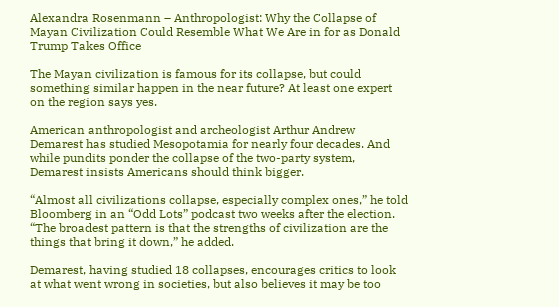Alexandra Rosenmann – Anthropologist: Why the Collapse of Mayan Civilization Could Resemble What We Are in for as Donald Trump Takes Office

The Mayan civilization is famous for its collapse, but could something similar happen in the near future? At least one expert on the region says yes.

American anthropologist and archeologist Arthur Andrew Demarest has studied Mesopotamia for nearly four decades. And while pundits ponder the collapse of the two-party system, Demarest insists Americans should think bigger.

“Almost all civilizations collapse, especially complex ones,” he told Bloomberg in an “Odd Lots” podcast two weeks after the election. “The broadest pattern is that the strengths of civilization are the things that bring it down,” he added.

Demarest, having studied 18 collapses, encourages critics to look at what went wrong in societies, but also believes it may be too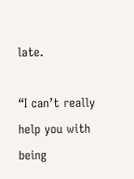late.

“I can’t really help you with being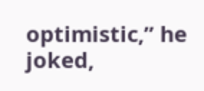optimistic,” he joked,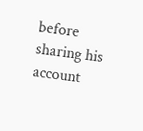before sharing his account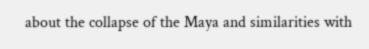about the collapse of the Maya and similarities with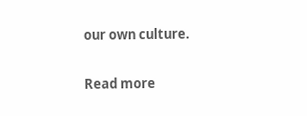our own culture.

Read more